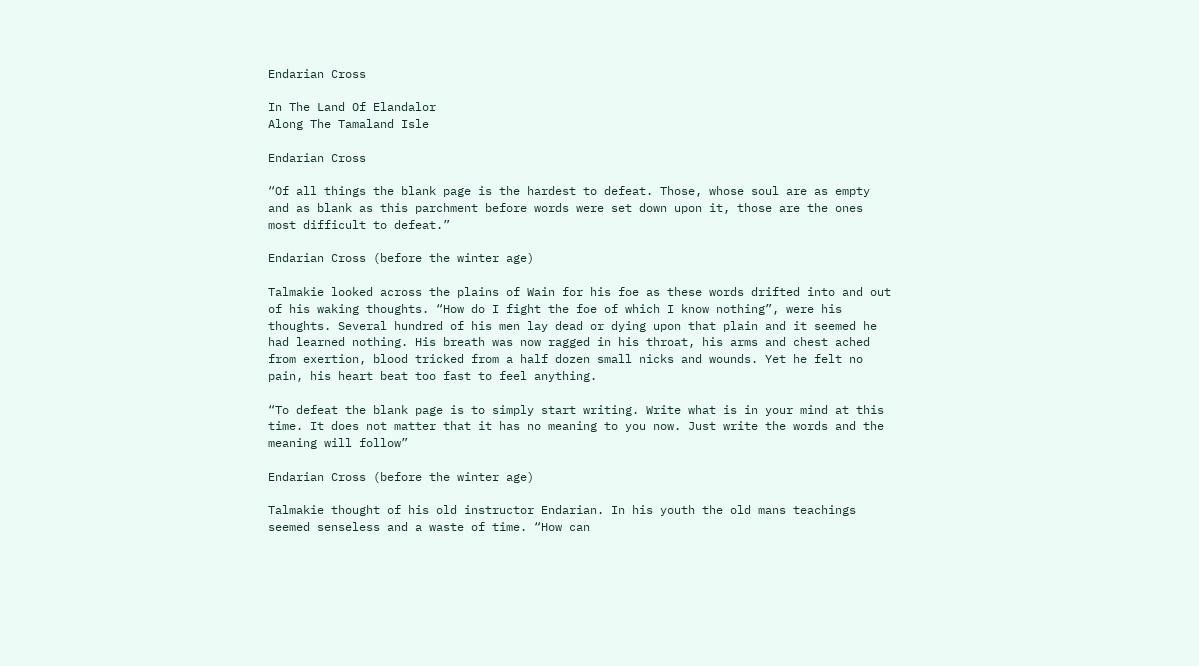Endarian Cross

In The Land Of Elandalor
Along The Tamaland Isle

Endarian Cross

“Of all things the blank page is the hardest to defeat. Those, whose soul are as empty and as blank as this parchment before words were set down upon it, those are the ones most difficult to defeat.”

Endarian Cross (before the winter age)

Talmakie looked across the plains of Wain for his foe as these words drifted into and out of his waking thoughts. “How do I fight the foe of which I know nothing”, were his thoughts. Several hundred of his men lay dead or dying upon that plain and it seemed he had learned nothing. His breath was now ragged in his throat, his arms and chest ached from exertion, blood tricked from a half dozen small nicks and wounds. Yet he felt no pain, his heart beat too fast to feel anything.

“To defeat the blank page is to simply start writing. Write what is in your mind at this time. It does not matter that it has no meaning to you now. Just write the words and the meaning will follow”

Endarian Cross (before the winter age)

Talmakie thought of his old instructor Endarian. In his youth the old mans teachings seemed senseless and a waste of time. “How can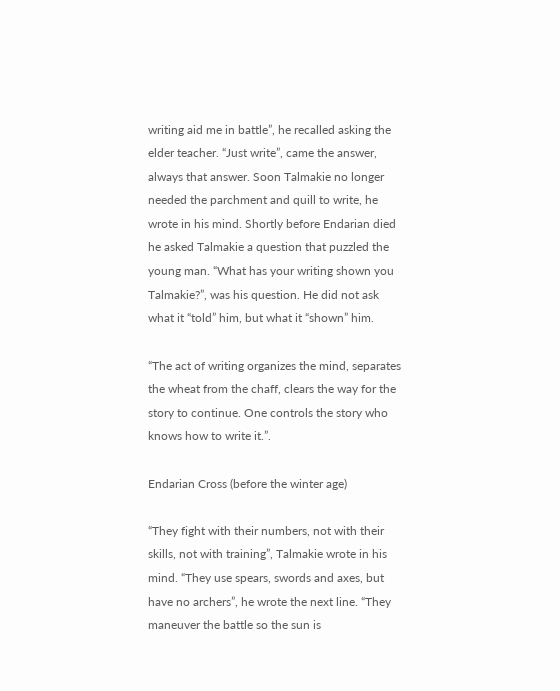writing aid me in battle”, he recalled asking the elder teacher. “Just write”, came the answer, always that answer. Soon Talmakie no longer needed the parchment and quill to write, he wrote in his mind. Shortly before Endarian died he asked Talmakie a question that puzzled the young man. “What has your writing shown you Talmakie?”, was his question. He did not ask what it “told” him, but what it “shown” him.

“The act of writing organizes the mind, separates the wheat from the chaff, clears the way for the story to continue. One controls the story who knows how to write it.”.

Endarian Cross (before the winter age)

“They fight with their numbers, not with their skills, not with training”, Talmakie wrote in his mind. “They use spears, swords and axes, but have no archers”, he wrote the next line. “They maneuver the battle so the sun is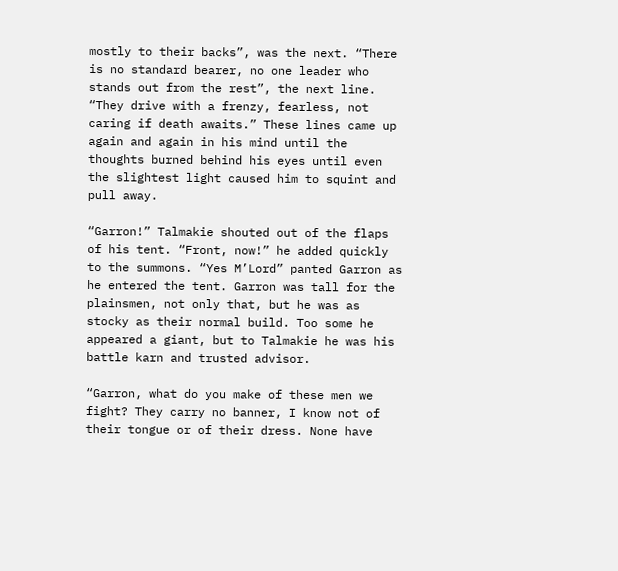mostly to their backs”, was the next. “There is no standard bearer, no one leader who stands out from the rest”, the next line. “They drive with a frenzy, fearless, not caring if death awaits.” These lines came up again and again in his mind until the thoughts burned behind his eyes until even the slightest light caused him to squint and pull away.

“Garron!” Talmakie shouted out of the flaps of his tent. “Front, now!” he added quickly to the summons. “Yes M’Lord” panted Garron as he entered the tent. Garron was tall for the plainsmen, not only that, but he was as stocky as their normal build. Too some he appeared a giant, but to Talmakie he was his battle karn and trusted advisor.

“Garron, what do you make of these men we fight? They carry no banner, I know not of their tongue or of their dress. None have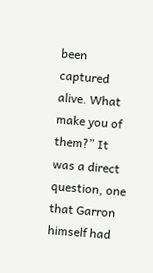been captured alive. What make you of them?” It was a direct question, one that Garron himself had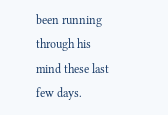been running through his mind these last few days.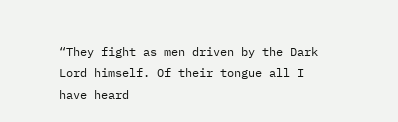“They fight as men driven by the Dark Lord himself. Of their tongue all I have heard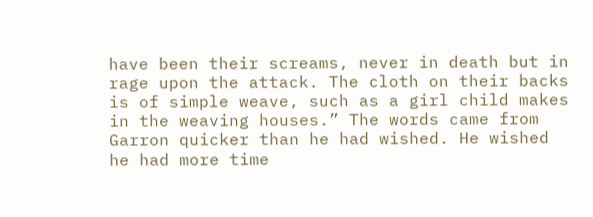have been their screams, never in death but in rage upon the attack. The cloth on their backs is of simple weave, such as a girl child makes in the weaving houses.” The words came from Garron quicker than he had wished. He wished he had more time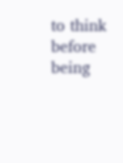to think before being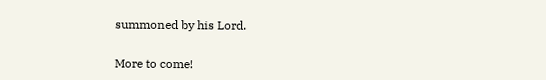summoned by his Lord.


More to come!